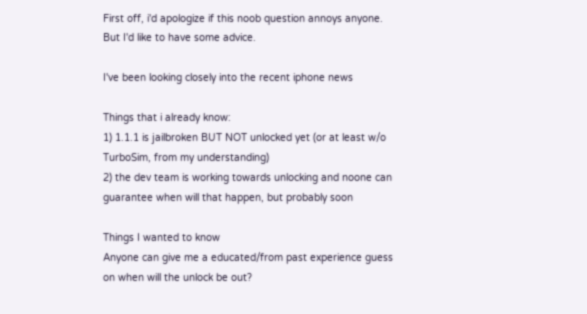First off, i'd apologize if this noob question annoys anyone. But I'd like to have some advice.

I've been looking closely into the recent iphone news

Things that i already know:
1) 1.1.1 is jailbroken BUT NOT unlocked yet (or at least w/o TurboSim, from my understanding)
2) the dev team is working towards unlocking and noone can guarantee when will that happen, but probably soon

Things I wanted to know
Anyone can give me a educated/from past experience guess on when will the unlock be out?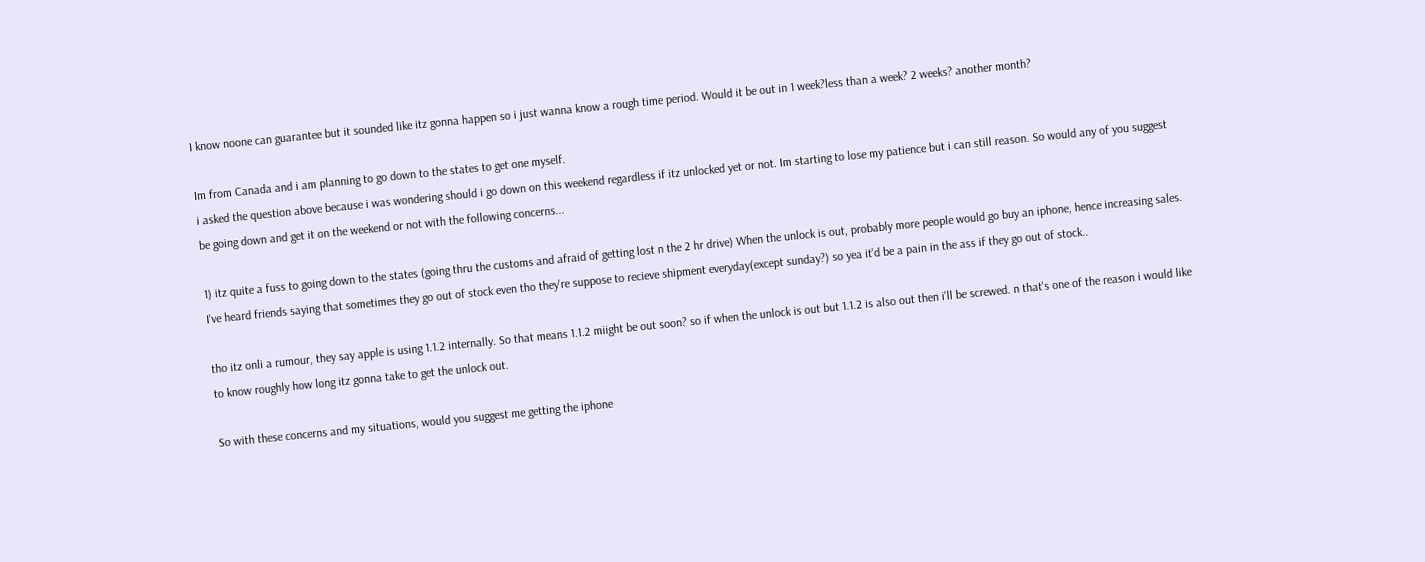I know noone can guarantee but it sounded like itz gonna happen so i just wanna know a rough time period. Would it be out in 1 week?less than a week? 2 weeks? another month?

Im from Canada and i am planning to go down to the states to get one myself.
i asked the question above because i was wondering should i go down on this weekend regardless if itz unlocked yet or not. Im starting to lose my patience but i can still reason. So would any of you suggest be going down and get it on the weekend or not with the following concerns...

1) itz quite a fuss to going down to the states (going thru the customs and afraid of getting lost n the 2 hr drive) When the unlock is out, probably more people would go buy an iphone, hence increasing sales. I've heard friends saying that sometimes they go out of stock even tho they're suppose to recieve shipment everyday(except sunday?) so yea it'd be a pain in the ass if they go out of stock..

tho itz onli a rumour, they say apple is using 1.1.2 internally. So that means 1.1.2 miight be out soon? so if when the unlock is out but 1.1.2 is also out then i'll be screwed. n that's one of the reason i would like to know roughly how long itz gonna take to get the unlock out.

So with these concerns and my situations, would you suggest me getting the iphone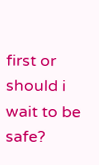first or should i wait to be safe?